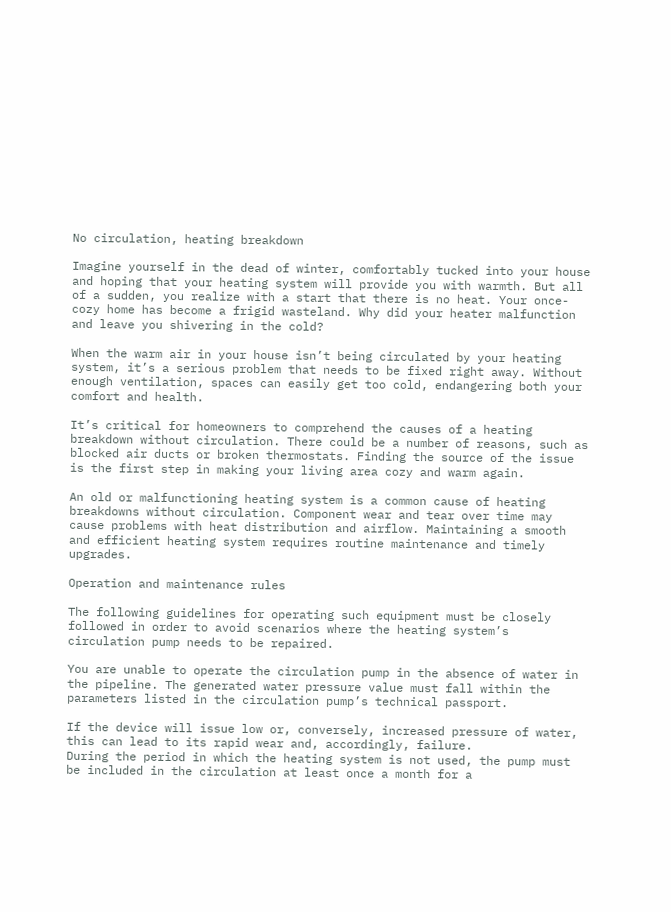No circulation, heating breakdown

Imagine yourself in the dead of winter, comfortably tucked into your house and hoping that your heating system will provide you with warmth. But all of a sudden, you realize with a start that there is no heat. Your once-cozy home has become a frigid wasteland. Why did your heater malfunction and leave you shivering in the cold?

When the warm air in your house isn’t being circulated by your heating system, it’s a serious problem that needs to be fixed right away. Without enough ventilation, spaces can easily get too cold, endangering both your comfort and health.

It’s critical for homeowners to comprehend the causes of a heating breakdown without circulation. There could be a number of reasons, such as blocked air ducts or broken thermostats. Finding the source of the issue is the first step in making your living area cozy and warm again.

An old or malfunctioning heating system is a common cause of heating breakdowns without circulation. Component wear and tear over time may cause problems with heat distribution and airflow. Maintaining a smooth and efficient heating system requires routine maintenance and timely upgrades.

Operation and maintenance rules

The following guidelines for operating such equipment must be closely followed in order to avoid scenarios where the heating system’s circulation pump needs to be repaired.

You are unable to operate the circulation pump in the absence of water in the pipeline. The generated water pressure value must fall within the parameters listed in the circulation pump’s technical passport.

If the device will issue low or, conversely, increased pressure of water, this can lead to its rapid wear and, accordingly, failure.
During the period in which the heating system is not used, the pump must be included in the circulation at least once a month for a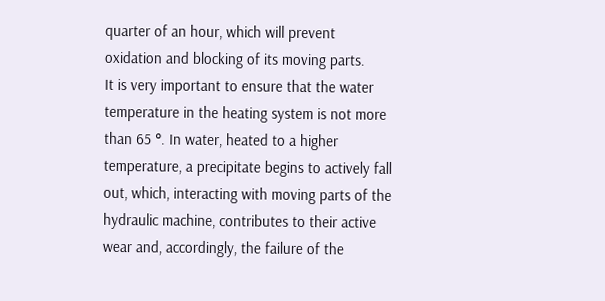quarter of an hour, which will prevent oxidation and blocking of its moving parts.
It is very important to ensure that the water temperature in the heating system is not more than 65 °. In water, heated to a higher temperature, a precipitate begins to actively fall out, which, interacting with moving parts of the hydraulic machine, contributes to their active wear and, accordingly, the failure of the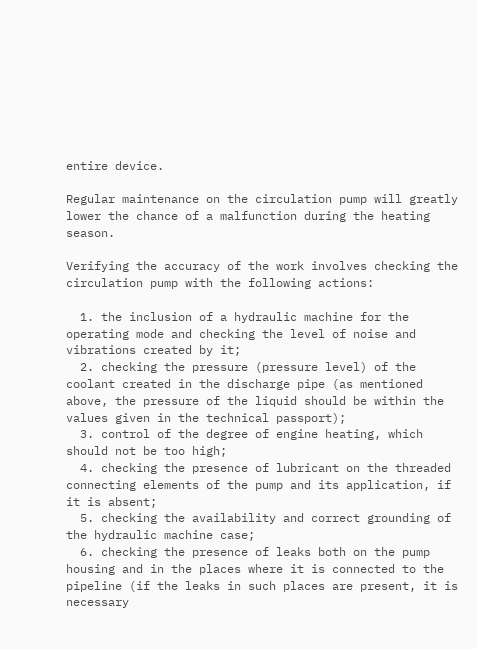entire device.

Regular maintenance on the circulation pump will greatly lower the chance of a malfunction during the heating season.

Verifying the accuracy of the work involves checking the circulation pump with the following actions:

  1. the inclusion of a hydraulic machine for the operating mode and checking the level of noise and vibrations created by it;
  2. checking the pressure (pressure level) of the coolant created in the discharge pipe (as mentioned above, the pressure of the liquid should be within the values given in the technical passport);
  3. control of the degree of engine heating, which should not be too high;
  4. checking the presence of lubricant on the threaded connecting elements of the pump and its application, if it is absent;
  5. checking the availability and correct grounding of the hydraulic machine case;
  6. checking the presence of leaks both on the pump housing and in the places where it is connected to the pipeline (if the leaks in such places are present, it is necessary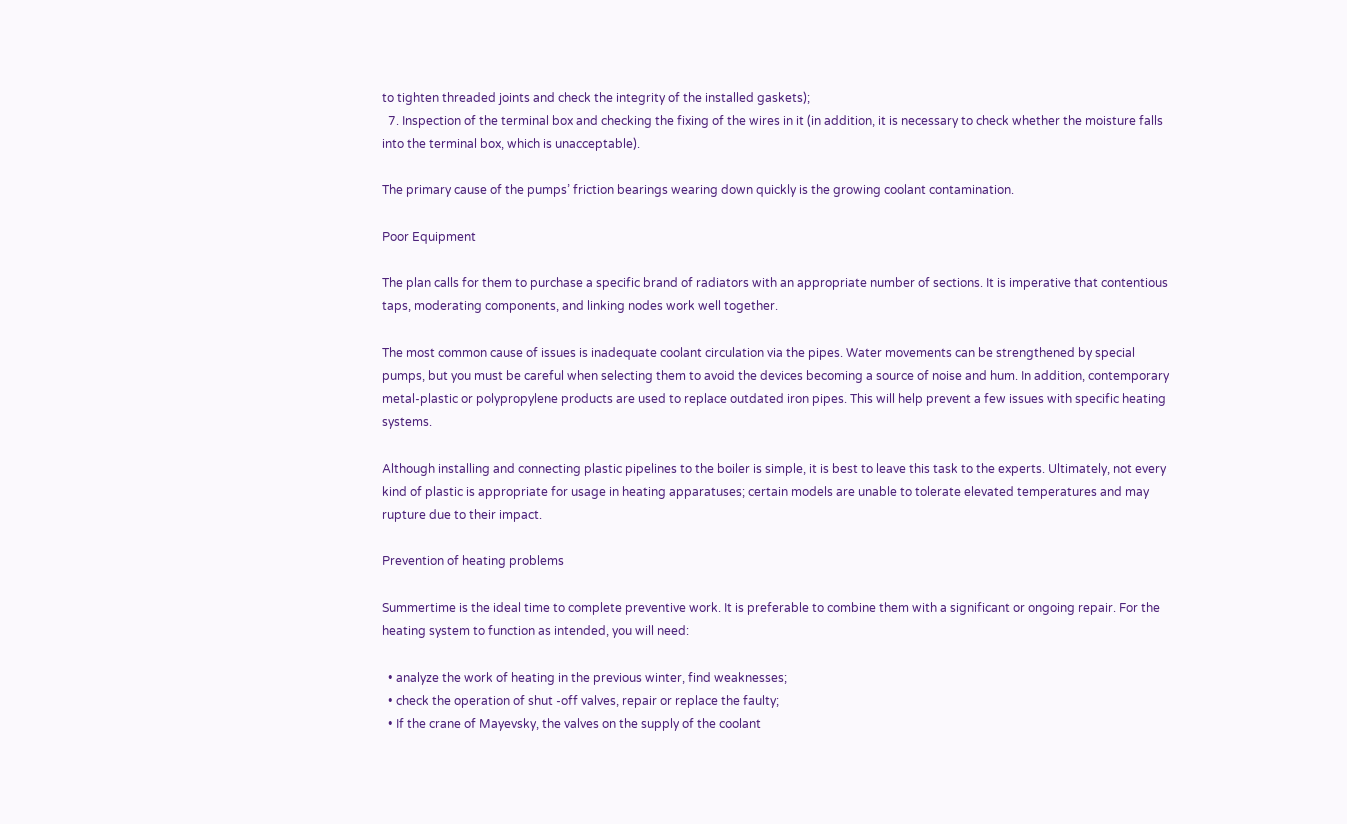to tighten threaded joints and check the integrity of the installed gaskets);
  7. Inspection of the terminal box and checking the fixing of the wires in it (in addition, it is necessary to check whether the moisture falls into the terminal box, which is unacceptable).

The primary cause of the pumps’ friction bearings wearing down quickly is the growing coolant contamination.

Poor Equipment

The plan calls for them to purchase a specific brand of radiators with an appropriate number of sections. It is imperative that contentious taps, moderating components, and linking nodes work well together.

The most common cause of issues is inadequate coolant circulation via the pipes. Water movements can be strengthened by special pumps, but you must be careful when selecting them to avoid the devices becoming a source of noise and hum. In addition, contemporary metal-plastic or polypropylene products are used to replace outdated iron pipes. This will help prevent a few issues with specific heating systems.

Although installing and connecting plastic pipelines to the boiler is simple, it is best to leave this task to the experts. Ultimately, not every kind of plastic is appropriate for usage in heating apparatuses; certain models are unable to tolerate elevated temperatures and may rupture due to their impact.

Prevention of heating problems

Summertime is the ideal time to complete preventive work. It is preferable to combine them with a significant or ongoing repair. For the heating system to function as intended, you will need:

  • analyze the work of heating in the previous winter, find weaknesses;
  • check the operation of shut -off valves, repair or replace the faulty;
  • If the crane of Mayevsky, the valves on the supply of the coolant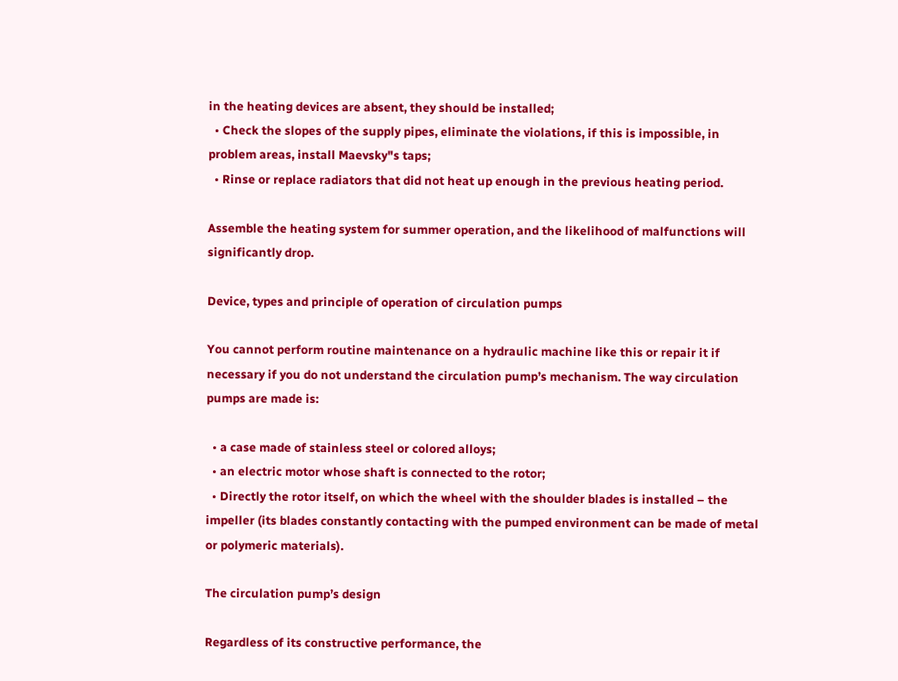in the heating devices are absent, they should be installed;
  • Check the slopes of the supply pipes, eliminate the violations, if this is impossible, in problem areas, install Maevsky"s taps;
  • Rinse or replace radiators that did not heat up enough in the previous heating period.

Assemble the heating system for summer operation, and the likelihood of malfunctions will significantly drop.

Device, types and principle of operation of circulation pumps

You cannot perform routine maintenance on a hydraulic machine like this or repair it if necessary if you do not understand the circulation pump’s mechanism. The way circulation pumps are made is:

  • a case made of stainless steel or colored alloys;
  • an electric motor whose shaft is connected to the rotor;
  • Directly the rotor itself, on which the wheel with the shoulder blades is installed – the impeller (its blades constantly contacting with the pumped environment can be made of metal or polymeric materials).

The circulation pump’s design

Regardless of its constructive performance, the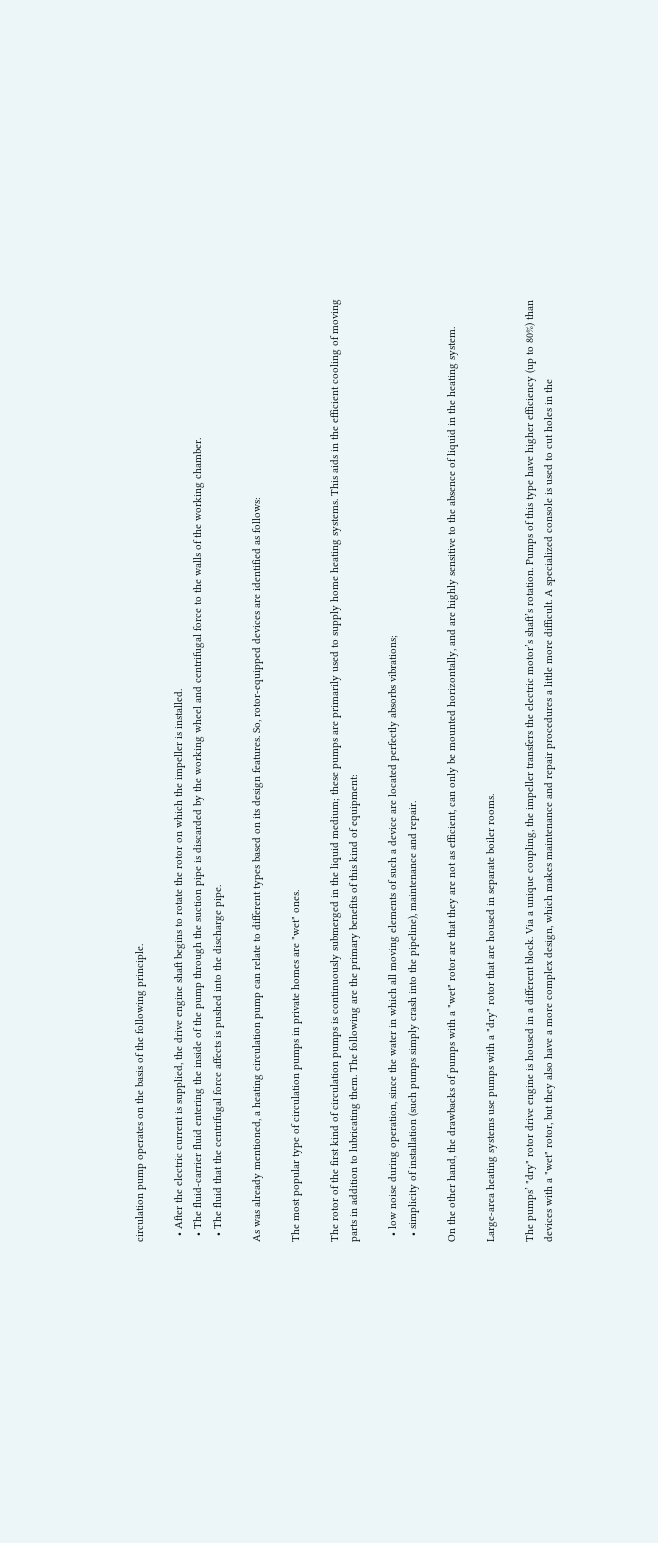circulation pump operates on the basis of the following principle.

  • After the electric current is supplied, the drive engine shaft begins to rotate the rotor on which the impeller is installed.
  • The fluid-carrier fluid entering the inside of the pump through the suction pipe is discarded by the working wheel and centrifugal force to the walls of the working chamber.
  • The fluid that the centrifugal force affects is pushed into the discharge pipe.

As was already mentioned, a heating circulation pump can relate to different types based on its design features. So, rotor-equipped devices are identified as follows:

The most popular type of circulation pumps in private homes are "wet" ones.

The rotor of the first kind of circulation pumps is continuously submerged in the liquid medium; these pumps are primarily used to supply home heating systems. This aids in the efficient cooling of moving parts in addition to lubricating them. The following are the primary benefits of this kind of equipment:

  • low noise during operation, since the water in which all moving elements of such a device are located perfectly absorbs vibrations;
  • simplicity of installation (such pumps simply crash into the pipeline), maintenance and repair.

On the other hand, the drawbacks of pumps with a "wet" rotor are that they are not as efficient, can only be mounted horizontally, and are highly sensitive to the absence of liquid in the heating system.

Large-area heating systems use pumps with a "dry" rotor that are housed in separate boiler rooms.

The pumps’ "dry" rotor drive engine is housed in a different block. Via a unique coupling, the impeller transfers the electric motor’s shaft’s rotation. Pumps of this type have higher efficiency (up to 80%) than devices with a "wet" rotor, but they also have a more complex design, which makes maintenance and repair procedures a little more difficult. A specialized console is used to cut holes in the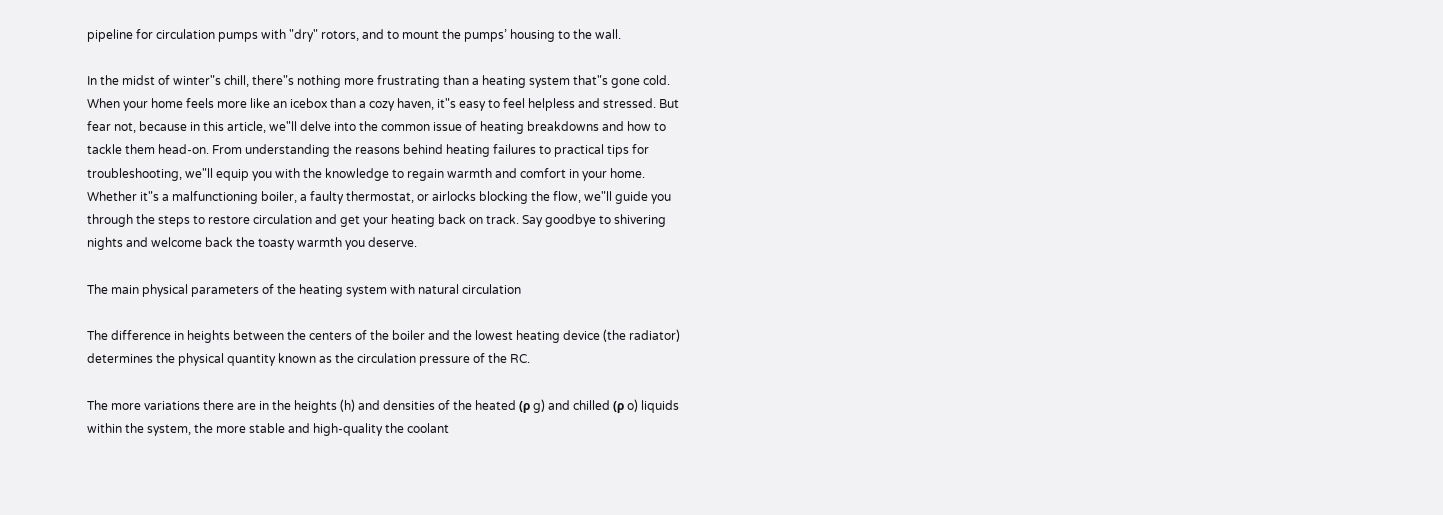pipeline for circulation pumps with "dry" rotors, and to mount the pumps’ housing to the wall.

In the midst of winter"s chill, there"s nothing more frustrating than a heating system that"s gone cold. When your home feels more like an icebox than a cozy haven, it"s easy to feel helpless and stressed. But fear not, because in this article, we"ll delve into the common issue of heating breakdowns and how to tackle them head-on. From understanding the reasons behind heating failures to practical tips for troubleshooting, we"ll equip you with the knowledge to regain warmth and comfort in your home. Whether it"s a malfunctioning boiler, a faulty thermostat, or airlocks blocking the flow, we"ll guide you through the steps to restore circulation and get your heating back on track. Say goodbye to shivering nights and welcome back the toasty warmth you deserve.

The main physical parameters of the heating system with natural circulation

The difference in heights between the centers of the boiler and the lowest heating device (the radiator) determines the physical quantity known as the circulation pressure of the RC.

The more variations there are in the heights (h) and densities of the heated (ρ g) and chilled (ρ o) liquids within the system, the more stable and high-quality the coolant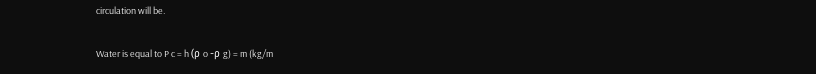circulation will be.

Water is equal to P c = h (ρ o -ρ g) = m (kg/m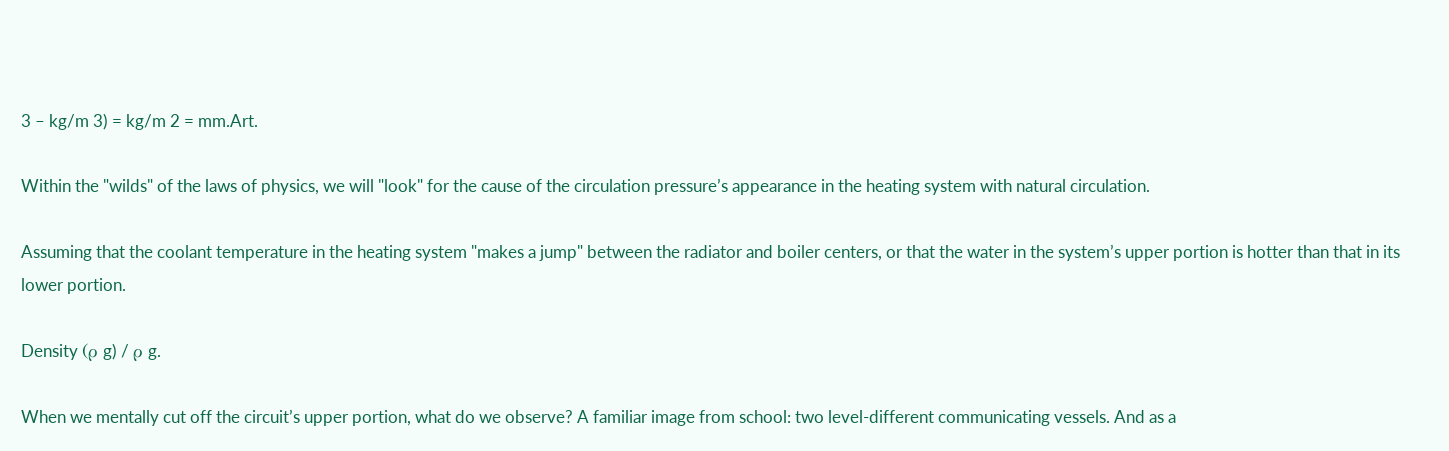3 – kg/m 3) = kg/m 2 = mm.Art.

Within the "wilds" of the laws of physics, we will "look" for the cause of the circulation pressure’s appearance in the heating system with natural circulation.

Assuming that the coolant temperature in the heating system "makes a jump" between the radiator and boiler centers, or that the water in the system’s upper portion is hotter than that in its lower portion.

Density (ρ g) / ρ g.

When we mentally cut off the circuit’s upper portion, what do we observe? A familiar image from school: two level-different communicating vessels. And as a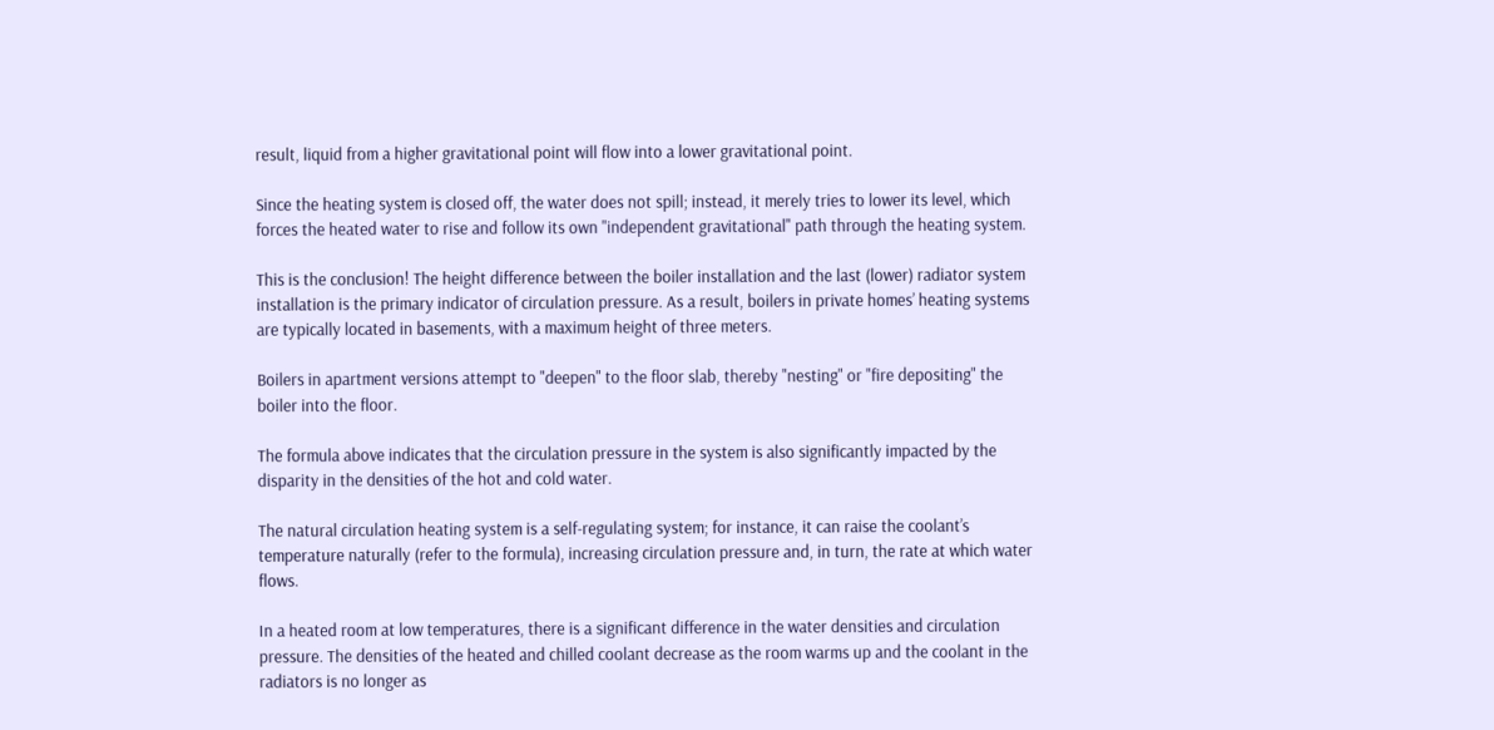result, liquid from a higher gravitational point will flow into a lower gravitational point.

Since the heating system is closed off, the water does not spill; instead, it merely tries to lower its level, which forces the heated water to rise and follow its own "independent gravitational" path through the heating system.

This is the conclusion! The height difference between the boiler installation and the last (lower) radiator system installation is the primary indicator of circulation pressure. As a result, boilers in private homes’ heating systems are typically located in basements, with a maximum height of three meters.

Boilers in apartment versions attempt to "deepen" to the floor slab, thereby "nesting" or "fire depositing" the boiler into the floor.

The formula above indicates that the circulation pressure in the system is also significantly impacted by the disparity in the densities of the hot and cold water.

The natural circulation heating system is a self-regulating system; for instance, it can raise the coolant’s temperature naturally (refer to the formula), increasing circulation pressure and, in turn, the rate at which water flows.

In a heated room at low temperatures, there is a significant difference in the water densities and circulation pressure. The densities of the heated and chilled coolant decrease as the room warms up and the coolant in the radiators is no longer as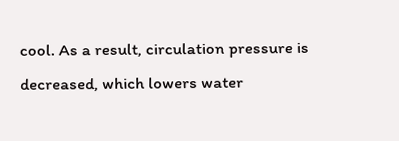cool. As a result, circulation pressure is decreased, which lowers water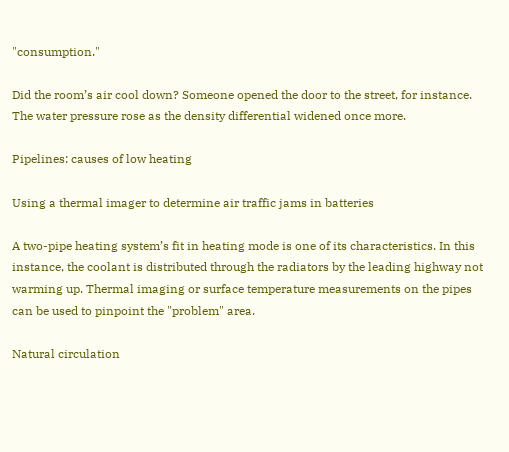"consumption."

Did the room’s air cool down? Someone opened the door to the street, for instance. The water pressure rose as the density differential widened once more.

Pipelines: causes of low heating

Using a thermal imager to determine air traffic jams in batteries

A two-pipe heating system’s fit in heating mode is one of its characteristics. In this instance, the coolant is distributed through the radiators by the leading highway not warming up. Thermal imaging or surface temperature measurements on the pipes can be used to pinpoint the "problem" area.

Natural circulation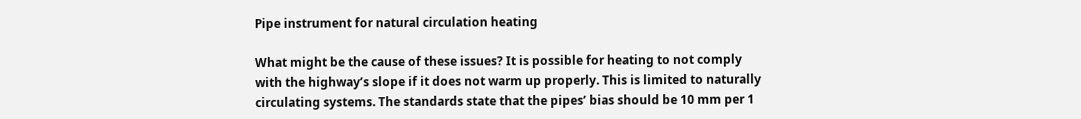Pipe instrument for natural circulation heating

What might be the cause of these issues? It is possible for heating to not comply with the highway’s slope if it does not warm up properly. This is limited to naturally circulating systems. The standards state that the pipes’ bias should be 10 mm per 1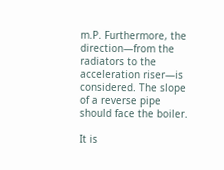m.P. Furthermore, the direction—from the radiators to the acceleration riser—is considered. The slope of a reverse pipe should face the boiler.

It is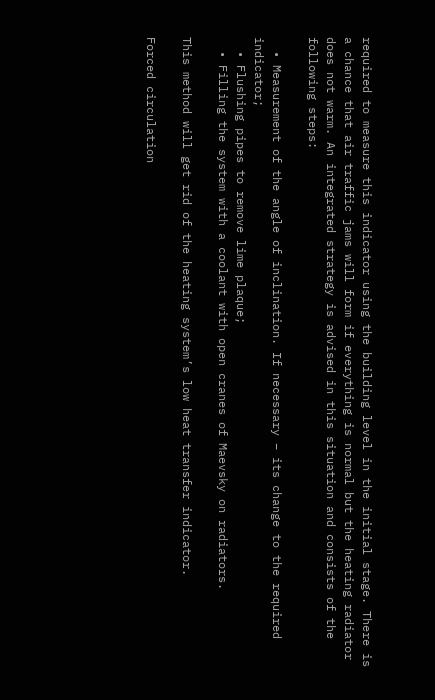required to measure this indicator using the building level in the initial stage. There is a chance that air traffic jams will form if everything is normal but the heating radiator does not warm. An integrated strategy is advised in this situation and consists of the following steps:

  • Measurement of the angle of inclination. If necessary – its change to the required indicator;
  • Flushing pipes to remove lime plaque;
  • Filling the system with a coolant with open cranes of Maevsky on radiators.

This method will get rid of the heating system’s low heat transfer indicator.

Forced circulation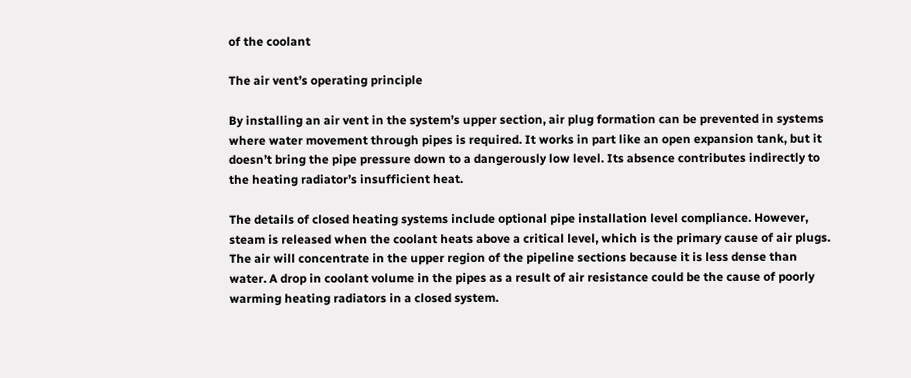of the coolant

The air vent’s operating principle

By installing an air vent in the system’s upper section, air plug formation can be prevented in systems where water movement through pipes is required. It works in part like an open expansion tank, but it doesn’t bring the pipe pressure down to a dangerously low level. Its absence contributes indirectly to the heating radiator’s insufficient heat.

The details of closed heating systems include optional pipe installation level compliance. However, steam is released when the coolant heats above a critical level, which is the primary cause of air plugs. The air will concentrate in the upper region of the pipeline sections because it is less dense than water. A drop in coolant volume in the pipes as a result of air resistance could be the cause of poorly warming heating radiators in a closed system.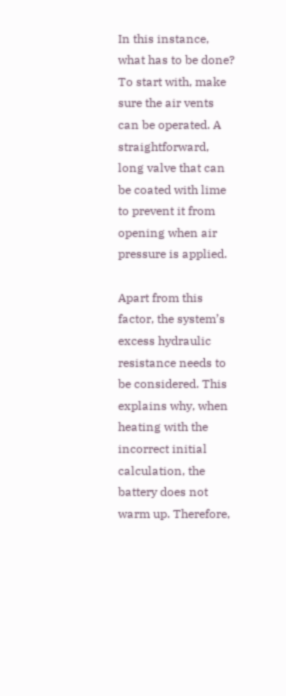In this instance, what has to be done? To start with, make sure the air vents can be operated. A straightforward, long valve that can be coated with lime to prevent it from opening when air pressure is applied.

Apart from this factor, the system’s excess hydraulic resistance needs to be considered. This explains why, when heating with the incorrect initial calculation, the battery does not warm up. Therefore,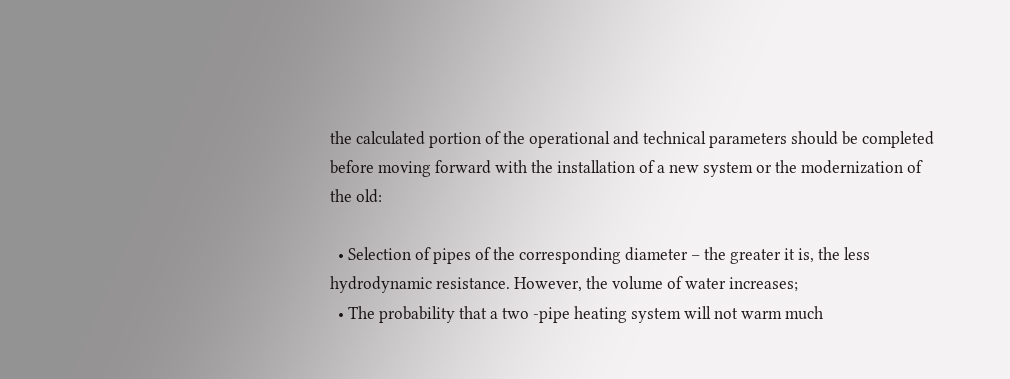the calculated portion of the operational and technical parameters should be completed before moving forward with the installation of a new system or the modernization of the old:

  • Selection of pipes of the corresponding diameter – the greater it is, the less hydrodynamic resistance. However, the volume of water increases;
  • The probability that a two -pipe heating system will not warm much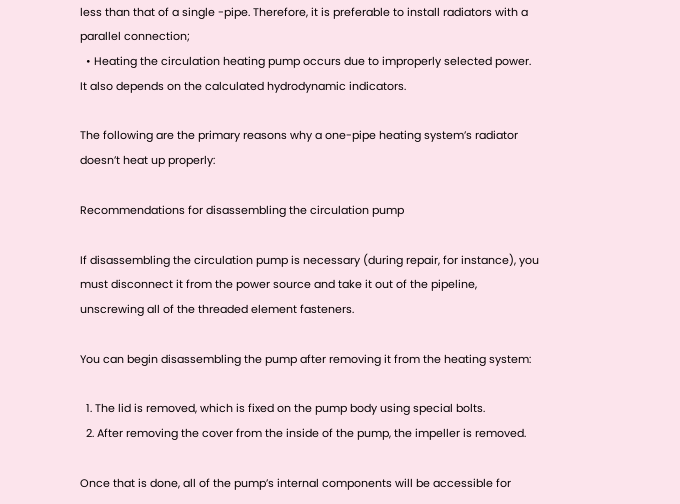less than that of a single -pipe. Therefore, it is preferable to install radiators with a parallel connection;
  • Heating the circulation heating pump occurs due to improperly selected power. It also depends on the calculated hydrodynamic indicators.

The following are the primary reasons why a one-pipe heating system’s radiator doesn’t heat up properly:

Recommendations for disassembling the circulation pump

If disassembling the circulation pump is necessary (during repair, for instance), you must disconnect it from the power source and take it out of the pipeline, unscrewing all of the threaded element fasteners.

You can begin disassembling the pump after removing it from the heating system:

  1. The lid is removed, which is fixed on the pump body using special bolts.
  2. After removing the cover from the inside of the pump, the impeller is removed.

Once that is done, all of the pump’s internal components will be accessible for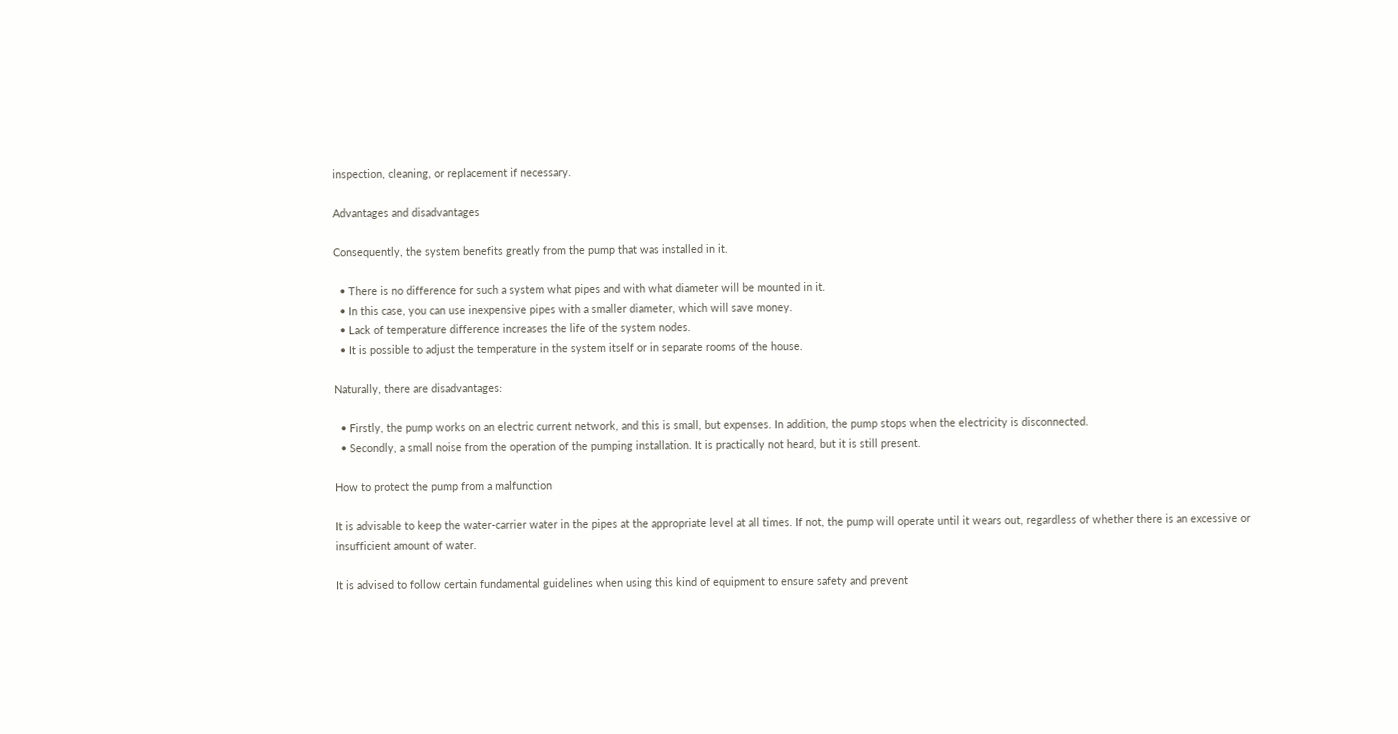inspection, cleaning, or replacement if necessary.

Advantages and disadvantages

Consequently, the system benefits greatly from the pump that was installed in it.

  • There is no difference for such a system what pipes and with what diameter will be mounted in it.
  • In this case, you can use inexpensive pipes with a smaller diameter, which will save money.
  • Lack of temperature difference increases the life of the system nodes.
  • It is possible to adjust the temperature in the system itself or in separate rooms of the house.

Naturally, there are disadvantages:

  • Firstly, the pump works on an electric current network, and this is small, but expenses. In addition, the pump stops when the electricity is disconnected.
  • Secondly, a small noise from the operation of the pumping installation. It is practically not heard, but it is still present.

How to protect the pump from a malfunction

It is advisable to keep the water-carrier water in the pipes at the appropriate level at all times. If not, the pump will operate until it wears out, regardless of whether there is an excessive or insufficient amount of water.

It is advised to follow certain fundamental guidelines when using this kind of equipment to ensure safety and prevent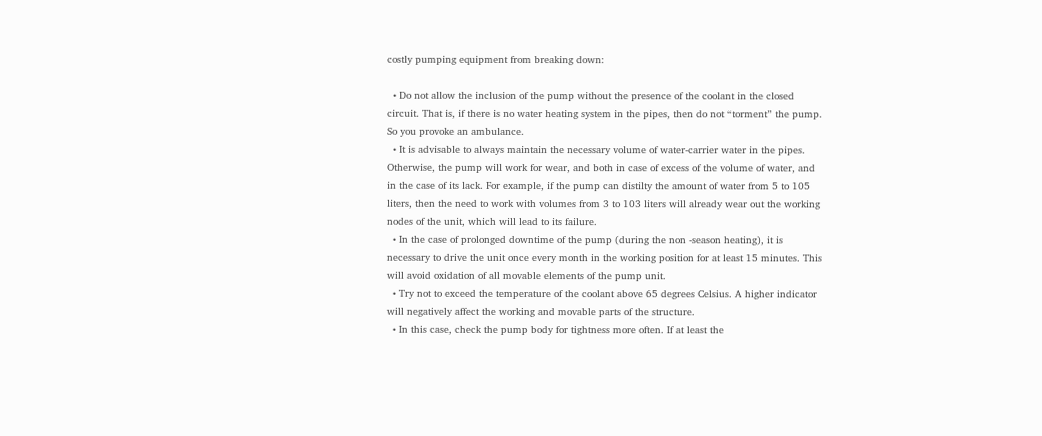costly pumping equipment from breaking down:

  • Do not allow the inclusion of the pump without the presence of the coolant in the closed circuit. That is, if there is no water heating system in the pipes, then do not “torment” the pump. So you provoke an ambulance.
  • It is advisable to always maintain the necessary volume of water-carrier water in the pipes. Otherwise, the pump will work for wear, and both in case of excess of the volume of water, and in the case of its lack. For example, if the pump can distilty the amount of water from 5 to 105 liters, then the need to work with volumes from 3 to 103 liters will already wear out the working nodes of the unit, which will lead to its failure.
  • In the case of prolonged downtime of the pump (during the non -season heating), it is necessary to drive the unit once every month in the working position for at least 15 minutes. This will avoid oxidation of all movable elements of the pump unit.
  • Try not to exceed the temperature of the coolant above 65 degrees Celsius. A higher indicator will negatively affect the working and movable parts of the structure.
  • In this case, check the pump body for tightness more often. If at least the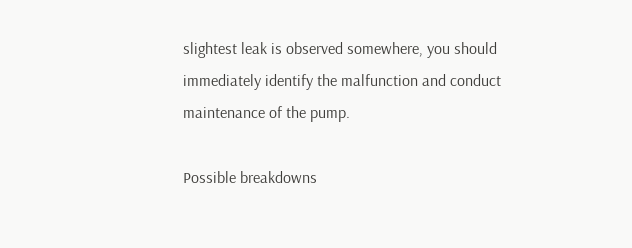slightest leak is observed somewhere, you should immediately identify the malfunction and conduct maintenance of the pump.

Possible breakdowns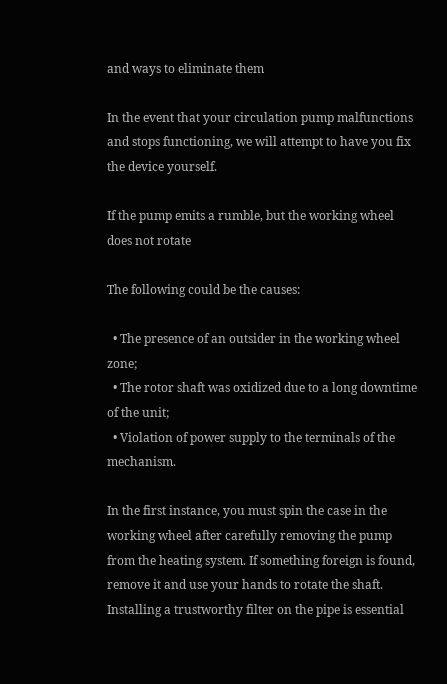and ways to eliminate them

In the event that your circulation pump malfunctions and stops functioning, we will attempt to have you fix the device yourself.

If the pump emits a rumble, but the working wheel does not rotate

The following could be the causes:

  • The presence of an outsider in the working wheel zone;
  • The rotor shaft was oxidized due to a long downtime of the unit;
  • Violation of power supply to the terminals of the mechanism.

In the first instance, you must spin the case in the working wheel after carefully removing the pump from the heating system. If something foreign is found, remove it and use your hands to rotate the shaft. Installing a trustworthy filter on the pipe is essential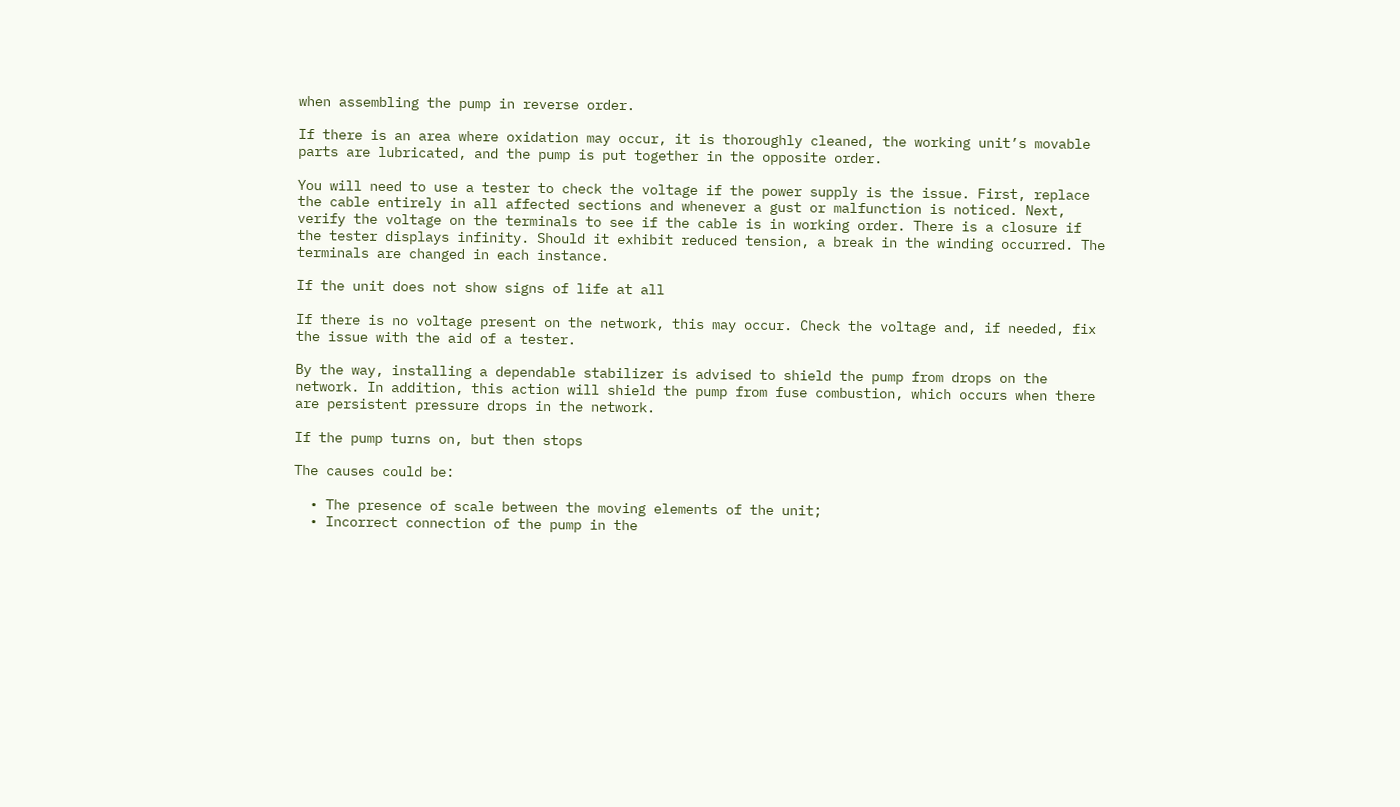when assembling the pump in reverse order.

If there is an area where oxidation may occur, it is thoroughly cleaned, the working unit’s movable parts are lubricated, and the pump is put together in the opposite order.

You will need to use a tester to check the voltage if the power supply is the issue. First, replace the cable entirely in all affected sections and whenever a gust or malfunction is noticed. Next, verify the voltage on the terminals to see if the cable is in working order. There is a closure if the tester displays infinity. Should it exhibit reduced tension, a break in the winding occurred. The terminals are changed in each instance.

If the unit does not show signs of life at all

If there is no voltage present on the network, this may occur. Check the voltage and, if needed, fix the issue with the aid of a tester.

By the way, installing a dependable stabilizer is advised to shield the pump from drops on the network. In addition, this action will shield the pump from fuse combustion, which occurs when there are persistent pressure drops in the network.

If the pump turns on, but then stops

The causes could be:

  • The presence of scale between the moving elements of the unit;
  • Incorrect connection of the pump in the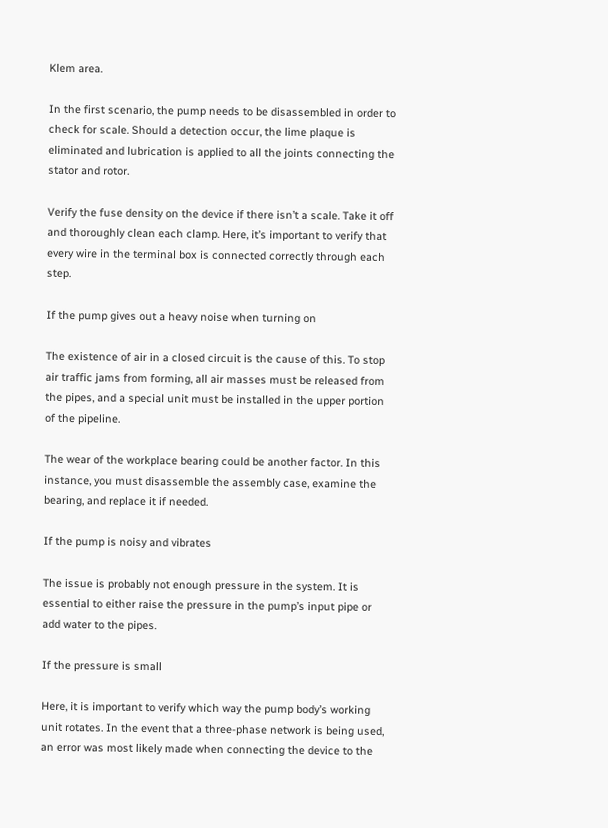Klem area.

In the first scenario, the pump needs to be disassembled in order to check for scale. Should a detection occur, the lime plaque is eliminated and lubrication is applied to all the joints connecting the stator and rotor.

Verify the fuse density on the device if there isn’t a scale. Take it off and thoroughly clean each clamp. Here, it’s important to verify that every wire in the terminal box is connected correctly through each step.

If the pump gives out a heavy noise when turning on

The existence of air in a closed circuit is the cause of this. To stop air traffic jams from forming, all air masses must be released from the pipes, and a special unit must be installed in the upper portion of the pipeline.

The wear of the workplace bearing could be another factor. In this instance, you must disassemble the assembly case, examine the bearing, and replace it if needed.

If the pump is noisy and vibrates

The issue is probably not enough pressure in the system. It is essential to either raise the pressure in the pump’s input pipe or add water to the pipes.

If the pressure is small

Here, it is important to verify which way the pump body’s working unit rotates. In the event that a three-phase network is being used, an error was most likely made when connecting the device to the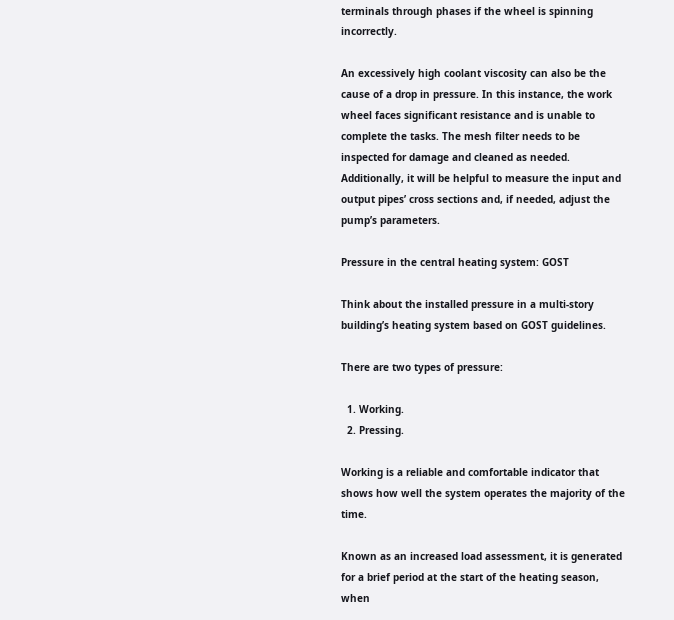terminals through phases if the wheel is spinning incorrectly.

An excessively high coolant viscosity can also be the cause of a drop in pressure. In this instance, the work wheel faces significant resistance and is unable to complete the tasks. The mesh filter needs to be inspected for damage and cleaned as needed. Additionally, it will be helpful to measure the input and output pipes’ cross sections and, if needed, adjust the pump’s parameters.

Pressure in the central heating system: GOST

Think about the installed pressure in a multi-story building’s heating system based on GOST guidelines.

There are two types of pressure:

  1. Working.
  2. Pressing.

Working is a reliable and comfortable indicator that shows how well the system operates the majority of the time.

Known as an increased load assessment, it is generated for a brief period at the start of the heating season, when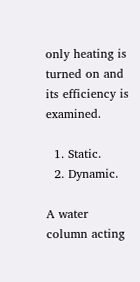only heating is turned on and its efficiency is examined.

  1. Static.
  2. Dynamic.

A water column acting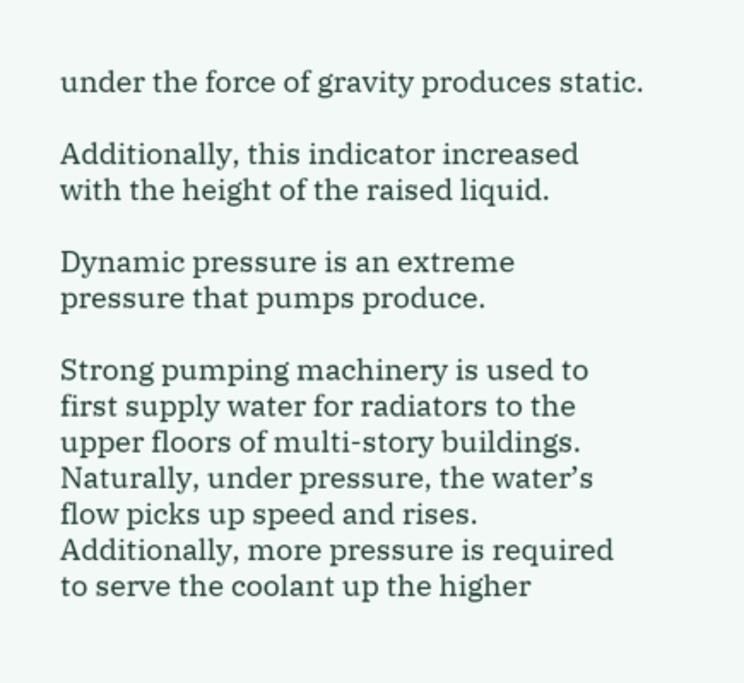under the force of gravity produces static.

Additionally, this indicator increased with the height of the raised liquid.

Dynamic pressure is an extreme pressure that pumps produce.

Strong pumping machinery is used to first supply water for radiators to the upper floors of multi-story buildings. Naturally, under pressure, the water’s flow picks up speed and rises. Additionally, more pressure is required to serve the coolant up the higher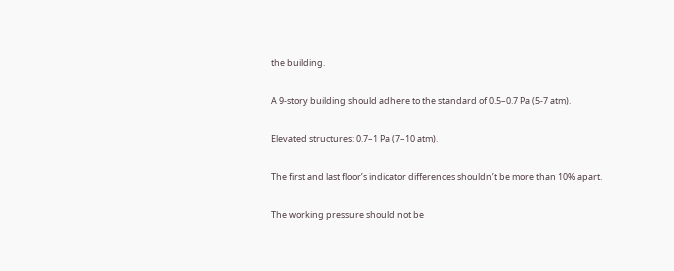the building.

A 9-story building should adhere to the standard of 0.5–0.7 Pa (5-7 atm).

Elevated structures: 0.7–1 Pa (7–10 atm).

The first and last floor’s indicator differences shouldn’t be more than 10% apart.

The working pressure should not be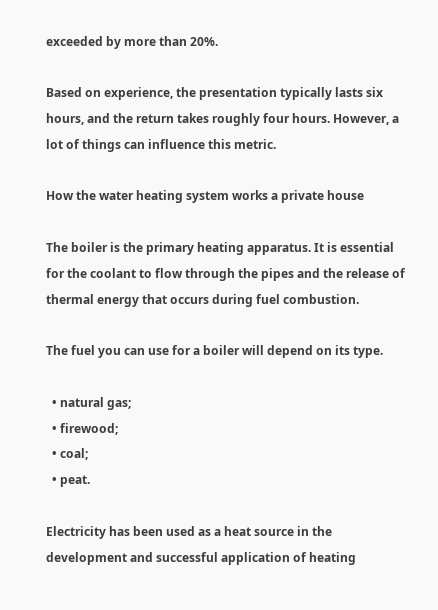exceeded by more than 20%.

Based on experience, the presentation typically lasts six hours, and the return takes roughly four hours. However, a lot of things can influence this metric.

How the water heating system works a private house

The boiler is the primary heating apparatus. It is essential for the coolant to flow through the pipes and the release of thermal energy that occurs during fuel combustion.

The fuel you can use for a boiler will depend on its type.

  • natural gas;
  • firewood;
  • coal;
  • peat.

Electricity has been used as a heat source in the development and successful application of heating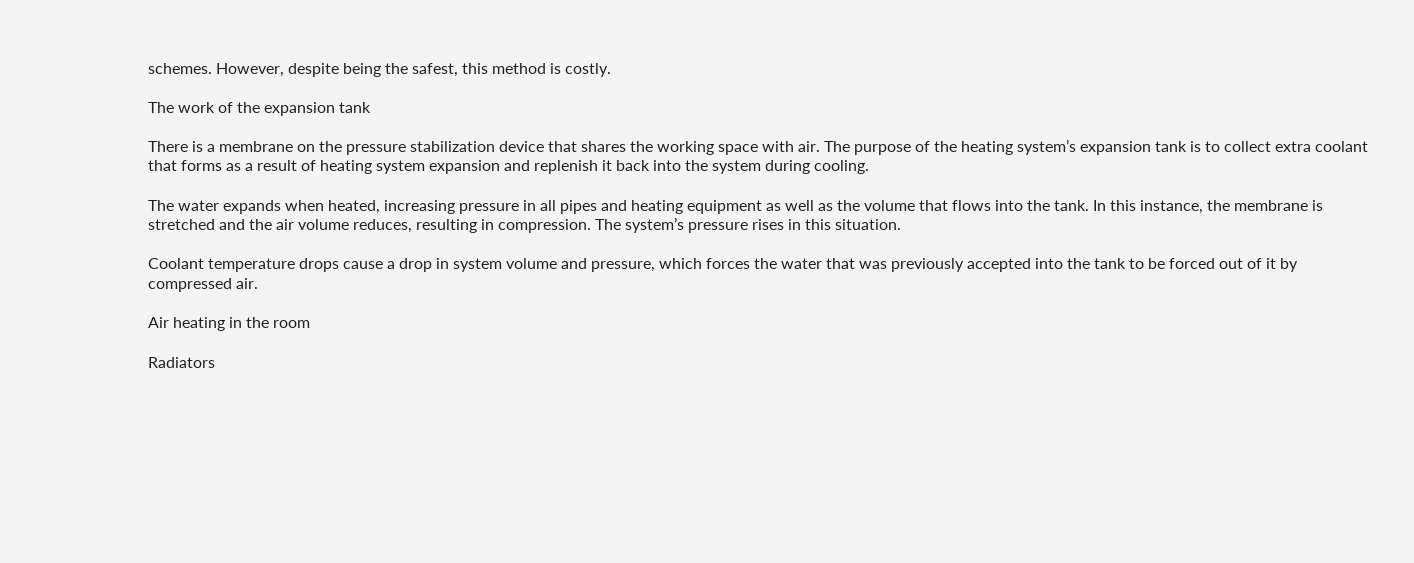schemes. However, despite being the safest, this method is costly.

The work of the expansion tank

There is a membrane on the pressure stabilization device that shares the working space with air. The purpose of the heating system’s expansion tank is to collect extra coolant that forms as a result of heating system expansion and replenish it back into the system during cooling.

The water expands when heated, increasing pressure in all pipes and heating equipment as well as the volume that flows into the tank. In this instance, the membrane is stretched and the air volume reduces, resulting in compression. The system’s pressure rises in this situation.

Coolant temperature drops cause a drop in system volume and pressure, which forces the water that was previously accepted into the tank to be forced out of it by compressed air.

Air heating in the room

Radiators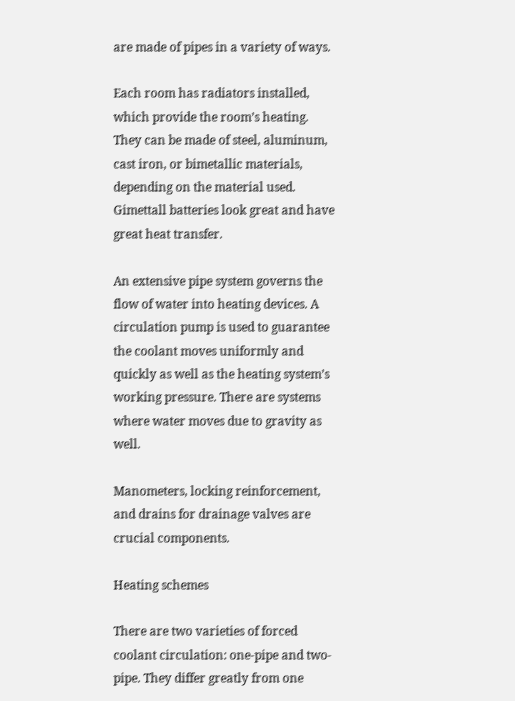are made of pipes in a variety of ways.

Each room has radiators installed, which provide the room’s heating. They can be made of steel, aluminum, cast iron, or bimetallic materials, depending on the material used. Gimettall batteries look great and have great heat transfer.

An extensive pipe system governs the flow of water into heating devices. A circulation pump is used to guarantee the coolant moves uniformly and quickly as well as the heating system’s working pressure. There are systems where water moves due to gravity as well.

Manometers, locking reinforcement, and drains for drainage valves are crucial components.

Heating schemes

There are two varieties of forced coolant circulation: one-pipe and two-pipe. They differ greatly from one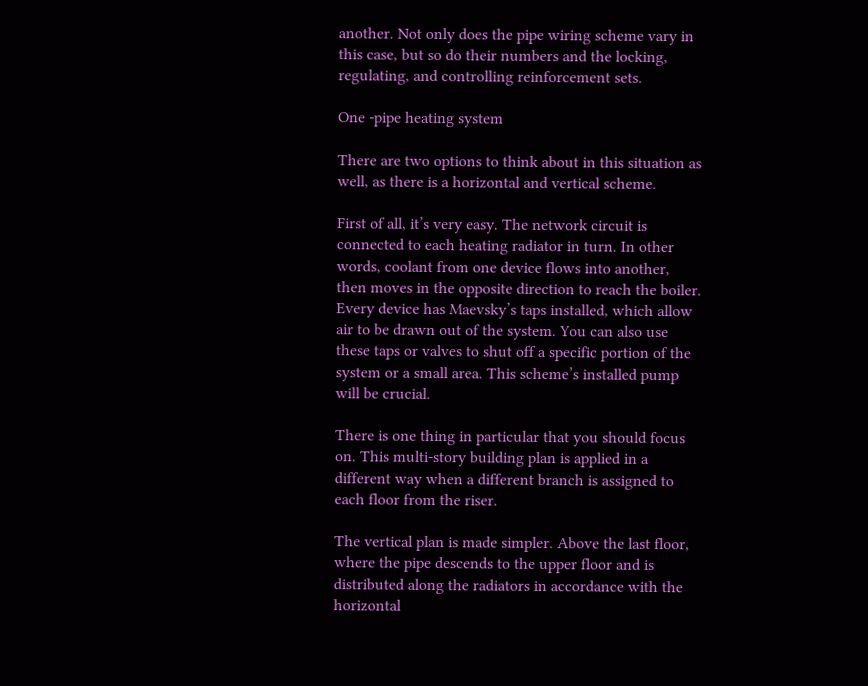another. Not only does the pipe wiring scheme vary in this case, but so do their numbers and the locking, regulating, and controlling reinforcement sets.

One -pipe heating system

There are two options to think about in this situation as well, as there is a horizontal and vertical scheme.

First of all, it’s very easy. The network circuit is connected to each heating radiator in turn. In other words, coolant from one device flows into another, then moves in the opposite direction to reach the boiler. Every device has Maevsky’s taps installed, which allow air to be drawn out of the system. You can also use these taps or valves to shut off a specific portion of the system or a small area. This scheme’s installed pump will be crucial.

There is one thing in particular that you should focus on. This multi-story building plan is applied in a different way when a different branch is assigned to each floor from the riser.

The vertical plan is made simpler. Above the last floor, where the pipe descends to the upper floor and is distributed along the radiators in accordance with the horizontal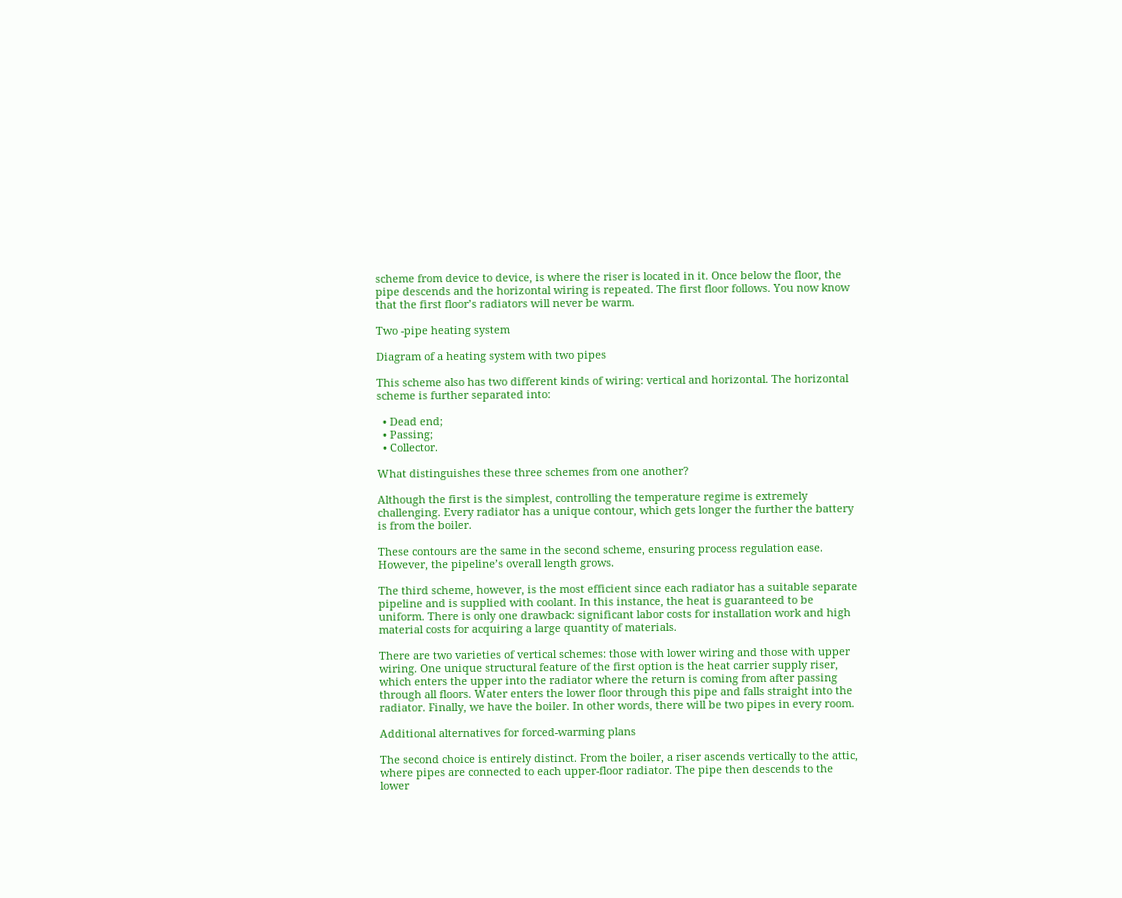scheme from device to device, is where the riser is located in it. Once below the floor, the pipe descends and the horizontal wiring is repeated. The first floor follows. You now know that the first floor’s radiators will never be warm.

Two -pipe heating system

Diagram of a heating system with two pipes

This scheme also has two different kinds of wiring: vertical and horizontal. The horizontal scheme is further separated into:

  • Dead end;
  • Passing;
  • Collector.

What distinguishes these three schemes from one another?

Although the first is the simplest, controlling the temperature regime is extremely challenging. Every radiator has a unique contour, which gets longer the further the battery is from the boiler.

These contours are the same in the second scheme, ensuring process regulation ease. However, the pipeline’s overall length grows.

The third scheme, however, is the most efficient since each radiator has a suitable separate pipeline and is supplied with coolant. In this instance, the heat is guaranteed to be uniform. There is only one drawback: significant labor costs for installation work and high material costs for acquiring a large quantity of materials.

There are two varieties of vertical schemes: those with lower wiring and those with upper wiring. One unique structural feature of the first option is the heat carrier supply riser, which enters the upper into the radiator where the return is coming from after passing through all floors. Water enters the lower floor through this pipe and falls straight into the radiator. Finally, we have the boiler. In other words, there will be two pipes in every room.

Additional alternatives for forced-warming plans

The second choice is entirely distinct. From the boiler, a riser ascends vertically to the attic, where pipes are connected to each upper-floor radiator. The pipe then descends to the lower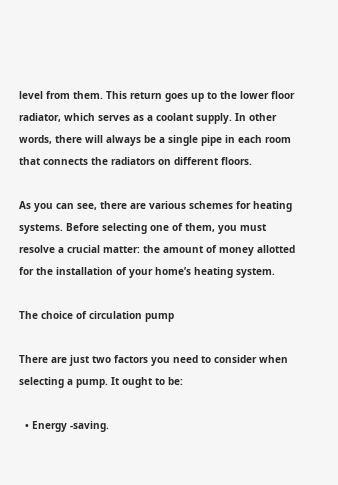level from them. This return goes up to the lower floor radiator, which serves as a coolant supply. In other words, there will always be a single pipe in each room that connects the radiators on different floors.

As you can see, there are various schemes for heating systems. Before selecting one of them, you must resolve a crucial matter: the amount of money allotted for the installation of your home’s heating system.

The choice of circulation pump

There are just two factors you need to consider when selecting a pump. It ought to be:

  • Energy -saving.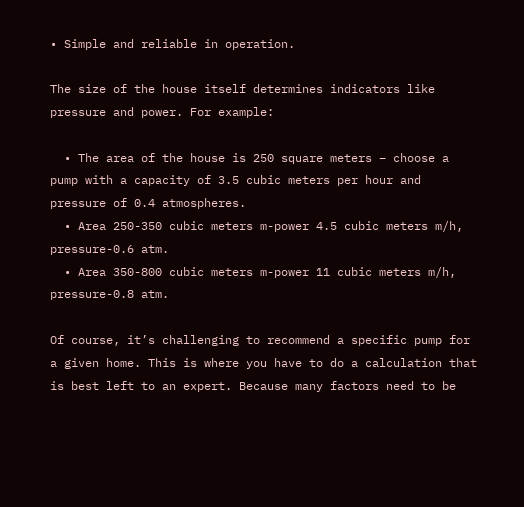• Simple and reliable in operation.

The size of the house itself determines indicators like pressure and power. For example:

  • The area of the house is 250 square meters – choose a pump with a capacity of 3.5 cubic meters per hour and pressure of 0.4 atmospheres.
  • Area 250-350 cubic meters m-power 4.5 cubic meters m/h, pressure-0.6 atm.
  • Area 350-800 cubic meters m-power 11 cubic meters m/h, pressure-0.8 atm.

Of course, it’s challenging to recommend a specific pump for a given home. This is where you have to do a calculation that is best left to an expert. Because many factors need to be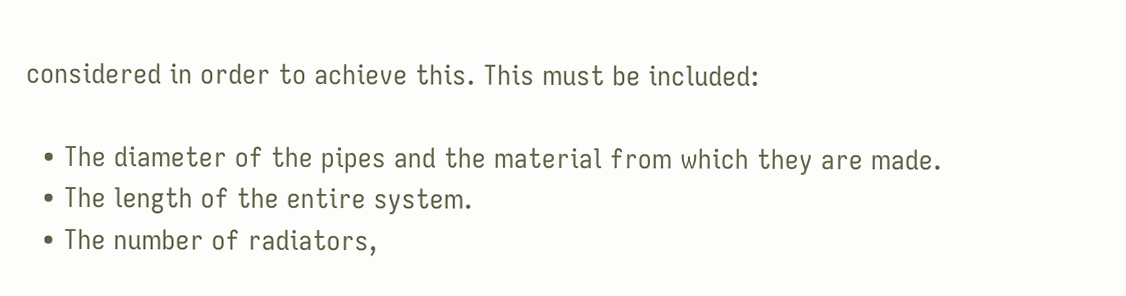considered in order to achieve this. This must be included:

  • The diameter of the pipes and the material from which they are made.
  • The length of the entire system.
  • The number of radiators,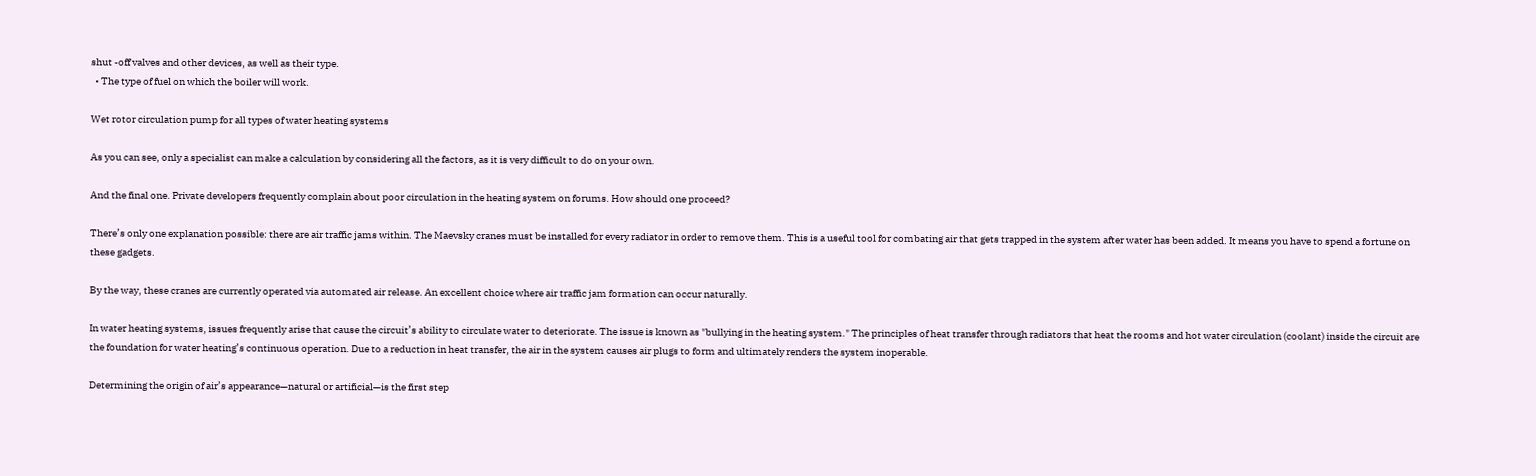shut -off valves and other devices, as well as their type.
  • The type of fuel on which the boiler will work.

Wet rotor circulation pump for all types of water heating systems

As you can see, only a specialist can make a calculation by considering all the factors, as it is very difficult to do on your own.

And the final one. Private developers frequently complain about poor circulation in the heating system on forums. How should one proceed?

There’s only one explanation possible: there are air traffic jams within. The Maevsky cranes must be installed for every radiator in order to remove them. This is a useful tool for combating air that gets trapped in the system after water has been added. It means you have to spend a fortune on these gadgets.

By the way, these cranes are currently operated via automated air release. An excellent choice where air traffic jam formation can occur naturally.

In water heating systems, issues frequently arise that cause the circuit’s ability to circulate water to deteriorate. The issue is known as "bullying in the heating system." The principles of heat transfer through radiators that heat the rooms and hot water circulation (coolant) inside the circuit are the foundation for water heating’s continuous operation. Due to a reduction in heat transfer, the air in the system causes air plugs to form and ultimately renders the system inoperable.

Determining the origin of air’s appearance—natural or artificial—is the first step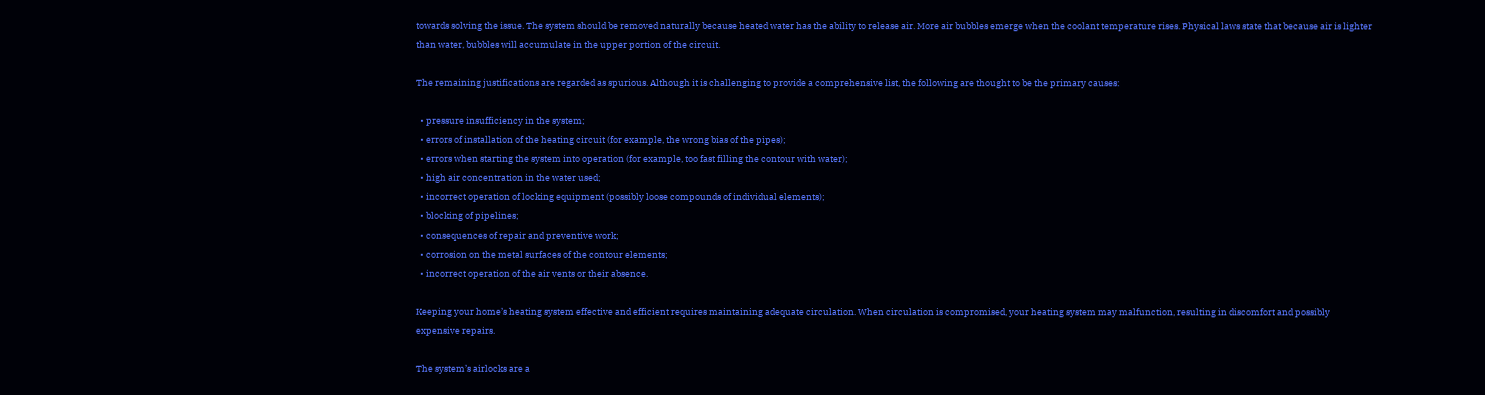towards solving the issue. The system should be removed naturally because heated water has the ability to release air. More air bubbles emerge when the coolant temperature rises. Physical laws state that because air is lighter than water, bubbles will accumulate in the upper portion of the circuit.

The remaining justifications are regarded as spurious. Although it is challenging to provide a comprehensive list, the following are thought to be the primary causes:

  • pressure insufficiency in the system;
  • errors of installation of the heating circuit (for example, the wrong bias of the pipes);
  • errors when starting the system into operation (for example, too fast filling the contour with water);
  • high air concentration in the water used;
  • incorrect operation of locking equipment (possibly loose compounds of individual elements);
  • blocking of pipelines;
  • consequences of repair and preventive work;
  • corrosion on the metal surfaces of the contour elements;
  • incorrect operation of the air vents or their absence.

Keeping your home’s heating system effective and efficient requires maintaining adequate circulation. When circulation is compromised, your heating system may malfunction, resulting in discomfort and possibly expensive repairs.

The system’s airlocks are a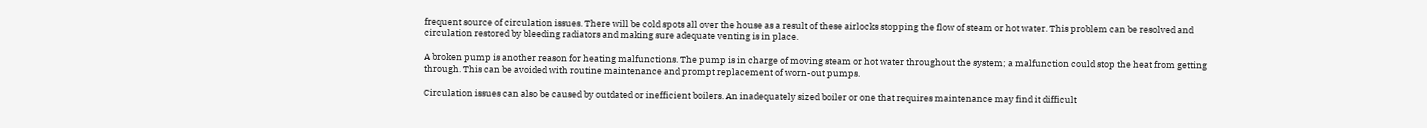frequent source of circulation issues. There will be cold spots all over the house as a result of these airlocks stopping the flow of steam or hot water. This problem can be resolved and circulation restored by bleeding radiators and making sure adequate venting is in place.

A broken pump is another reason for heating malfunctions. The pump is in charge of moving steam or hot water throughout the system; a malfunction could stop the heat from getting through. This can be avoided with routine maintenance and prompt replacement of worn-out pumps.

Circulation issues can also be caused by outdated or inefficient boilers. An inadequately sized boiler or one that requires maintenance may find it difficult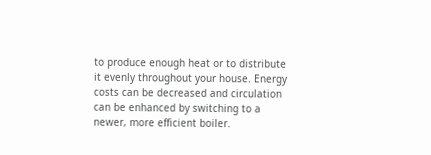to produce enough heat or to distribute it evenly throughout your house. Energy costs can be decreased and circulation can be enhanced by switching to a newer, more efficient boiler.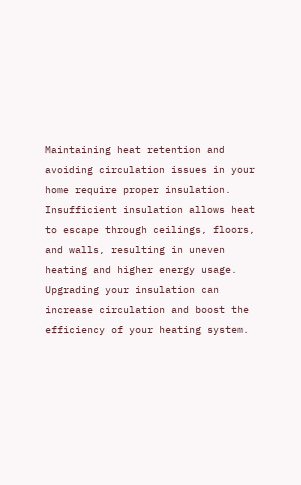Maintaining heat retention and avoiding circulation issues in your home require proper insulation. Insufficient insulation allows heat to escape through ceilings, floors, and walls, resulting in uneven heating and higher energy usage. Upgrading your insulation can increase circulation and boost the efficiency of your heating system.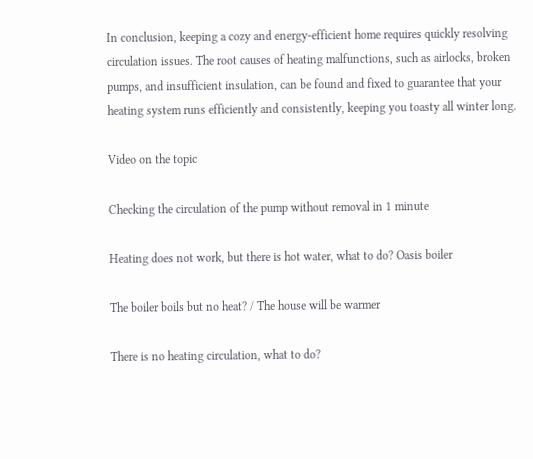In conclusion, keeping a cozy and energy-efficient home requires quickly resolving circulation issues. The root causes of heating malfunctions, such as airlocks, broken pumps, and insufficient insulation, can be found and fixed to guarantee that your heating system runs efficiently and consistently, keeping you toasty all winter long.

Video on the topic

Checking the circulation of the pump without removal in 1 minute

Heating does not work, but there is hot water, what to do? Oasis boiler

The boiler boils but no heat? / The house will be warmer

There is no heating circulation, what to do?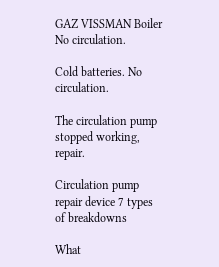GAZ VISSMAN Boiler No circulation.

Cold batteries. No circulation.

The circulation pump stopped working, repair.

Circulation pump repair device 7 types of breakdowns

What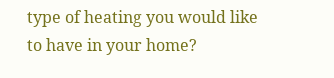type of heating you would like to have in your home?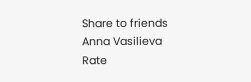Share to friends
Anna Vasilieva
Rate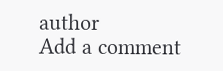author
Add a comment